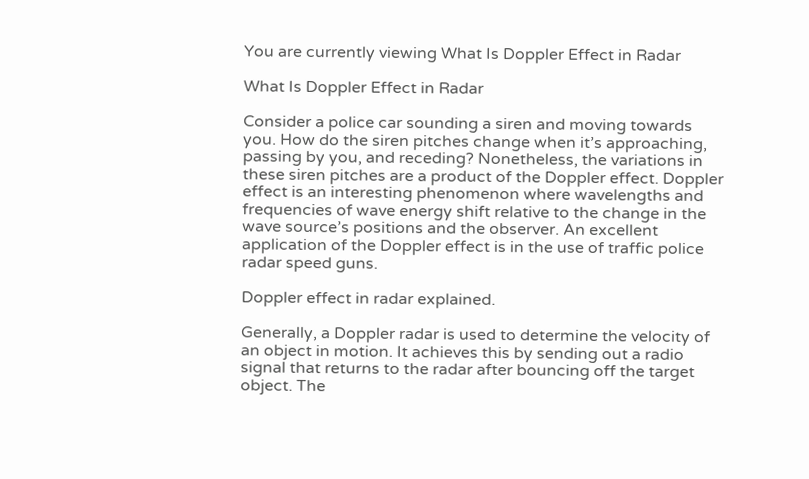You are currently viewing What Is Doppler Effect in Radar

What Is Doppler Effect in Radar

Consider a police car sounding a siren and moving towards you. How do the siren pitches change when it’s approaching, passing by you, and receding? Nonetheless, the variations in these siren pitches are a product of the Doppler effect. Doppler effect is an interesting phenomenon where wavelengths and frequencies of wave energy shift relative to the change in the wave source’s positions and the observer. An excellent application of the Doppler effect is in the use of traffic police radar speed guns.

Doppler effect in radar explained.

Generally, a Doppler radar is used to determine the velocity of an object in motion. It achieves this by sending out a radio signal that returns to the radar after bouncing off the target object. The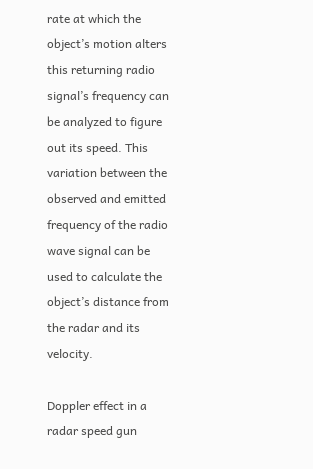rate at which the object’s motion alters this returning radio signal’s frequency can be analyzed to figure out its speed. This variation between the observed and emitted frequency of the radio wave signal can be used to calculate the object’s distance from the radar and its velocity.

Doppler effect in a radar speed gun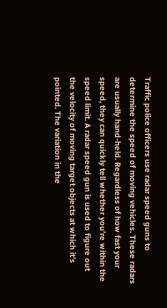Traffic police officers use radar speed guns to determine the speed of moving vehicles. These radars are usually hand-held. Regardless of how fast your speed, they can quickly tell whether you’re within the speed limit. A radar speed gun is used to figure out the velocity of moving target objects at which it’s pointed. The variation in the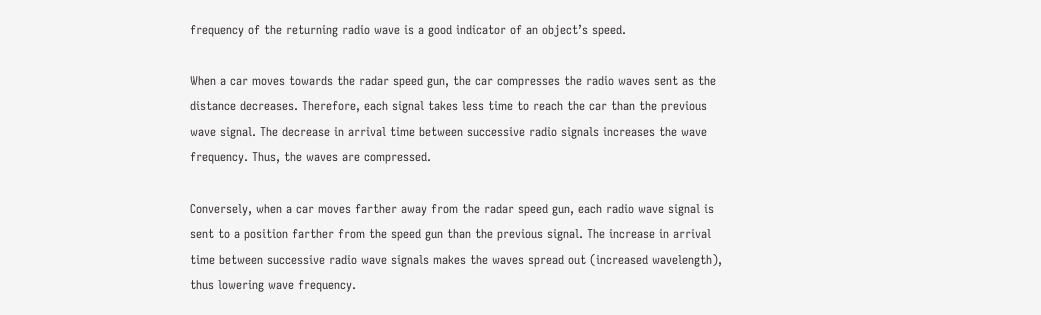frequency of the returning radio wave is a good indicator of an object’s speed.

When a car moves towards the radar speed gun, the car compresses the radio waves sent as the distance decreases. Therefore, each signal takes less time to reach the car than the previous wave signal. The decrease in arrival time between successive radio signals increases the wave frequency. Thus, the waves are compressed.

Conversely, when a car moves farther away from the radar speed gun, each radio wave signal is sent to a position farther from the speed gun than the previous signal. The increase in arrival time between successive radio wave signals makes the waves spread out (increased wavelength), thus lowering wave frequency.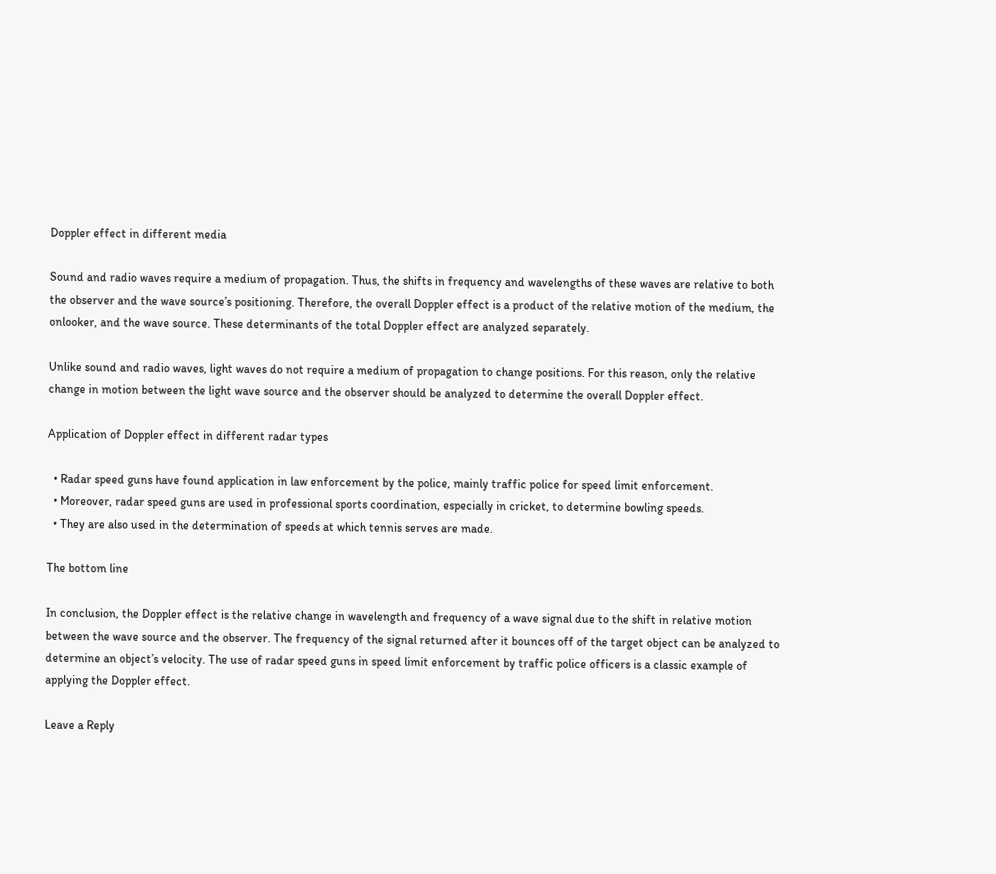Doppler effect in different media

Sound and radio waves require a medium of propagation. Thus, the shifts in frequency and wavelengths of these waves are relative to both the observer and the wave source’s positioning. Therefore, the overall Doppler effect is a product of the relative motion of the medium, the onlooker, and the wave source. These determinants of the total Doppler effect are analyzed separately.

Unlike sound and radio waves, light waves do not require a medium of propagation to change positions. For this reason, only the relative change in motion between the light wave source and the observer should be analyzed to determine the overall Doppler effect.

Application of Doppler effect in different radar types

  • Radar speed guns have found application in law enforcement by the police, mainly traffic police for speed limit enforcement.
  • Moreover, radar speed guns are used in professional sports coordination, especially in cricket, to determine bowling speeds.
  • They are also used in the determination of speeds at which tennis serves are made.

The bottom line

In conclusion, the Doppler effect is the relative change in wavelength and frequency of a wave signal due to the shift in relative motion between the wave source and the observer. The frequency of the signal returned after it bounces off of the target object can be analyzed to determine an object’s velocity. The use of radar speed guns in speed limit enforcement by traffic police officers is a classic example of applying the Doppler effect.

Leave a Reply